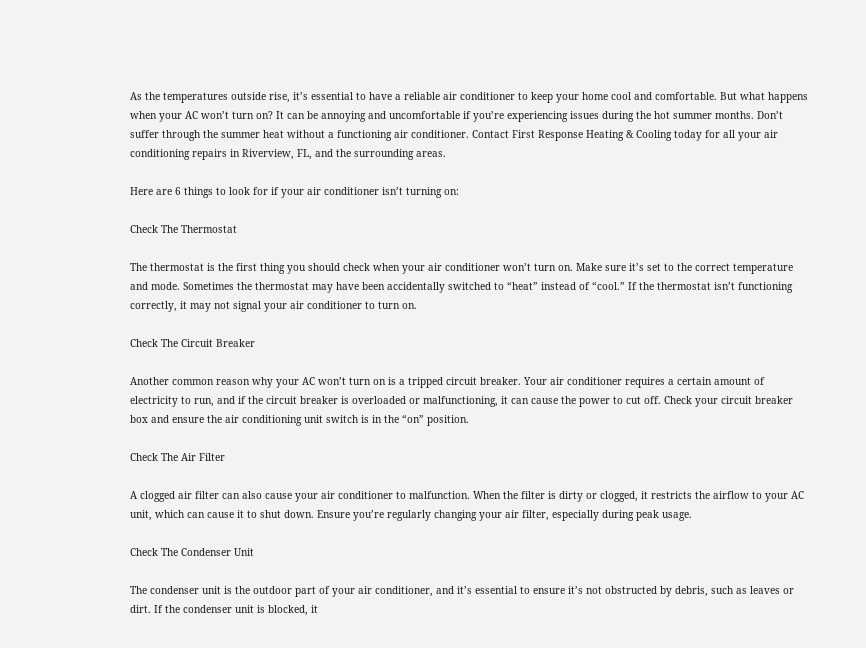As the temperatures outside rise, it’s essential to have a reliable air conditioner to keep your home cool and comfortable. But what happens when your AC won’t turn on? It can be annoying and uncomfortable if you’re experiencing issues during the hot summer months. Don’t suffer through the summer heat without a functioning air conditioner. Contact First Response Heating & Cooling today for all your air conditioning repairs in Riverview, FL, and the surrounding areas.

Here are 6 things to look for if your air conditioner isn’t turning on:

Check The Thermostat

The thermostat is the first thing you should check when your air conditioner won’t turn on. Make sure it’s set to the correct temperature and mode. Sometimes the thermostat may have been accidentally switched to “heat” instead of “cool.” If the thermostat isn’t functioning correctly, it may not signal your air conditioner to turn on.

Check The Circuit Breaker

Another common reason why your AC won’t turn on is a tripped circuit breaker. Your air conditioner requires a certain amount of electricity to run, and if the circuit breaker is overloaded or malfunctioning, it can cause the power to cut off. Check your circuit breaker box and ensure the air conditioning unit switch is in the “on” position.

Check The Air Filter

A clogged air filter can also cause your air conditioner to malfunction. When the filter is dirty or clogged, it restricts the airflow to your AC unit, which can cause it to shut down. Ensure you’re regularly changing your air filter, especially during peak usage.

Check The Condenser Unit

The condenser unit is the outdoor part of your air conditioner, and it’s essential to ensure it’s not obstructed by debris, such as leaves or dirt. If the condenser unit is blocked, it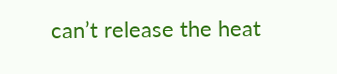can’t release the heat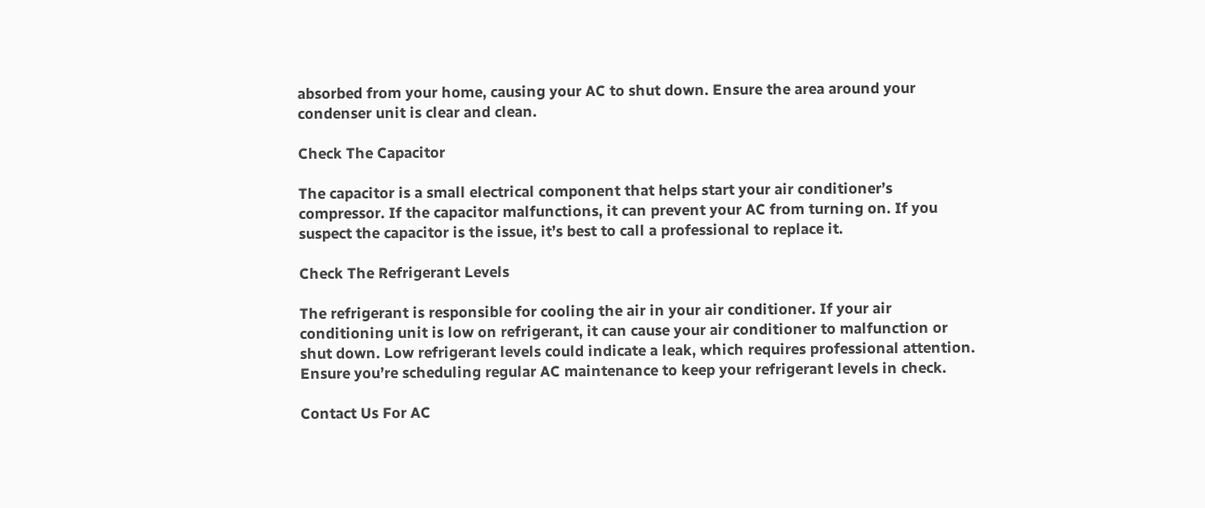absorbed from your home, causing your AC to shut down. Ensure the area around your condenser unit is clear and clean.

Check The Capacitor

The capacitor is a small electrical component that helps start your air conditioner’s compressor. If the capacitor malfunctions, it can prevent your AC from turning on. If you suspect the capacitor is the issue, it’s best to call a professional to replace it.

Check The Refrigerant Levels

The refrigerant is responsible for cooling the air in your air conditioner. If your air conditioning unit is low on refrigerant, it can cause your air conditioner to malfunction or shut down. Low refrigerant levels could indicate a leak, which requires professional attention. Ensure you’re scheduling regular AC maintenance to keep your refrigerant levels in check.

Contact Us For AC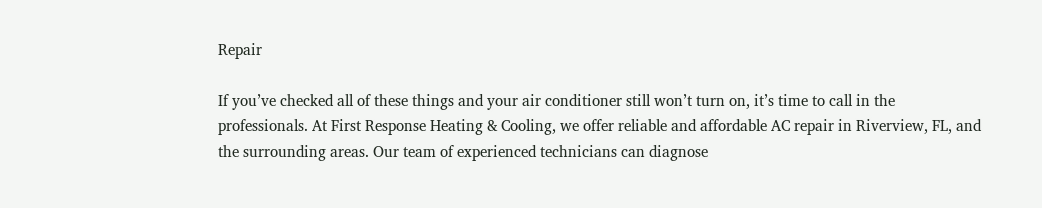Repair

If you’ve checked all of these things and your air conditioner still won’t turn on, it’s time to call in the professionals. At First Response Heating & Cooling, we offer reliable and affordable AC repair in Riverview, FL, and the surrounding areas. Our team of experienced technicians can diagnose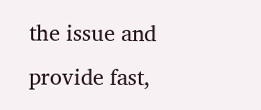the issue and provide fast,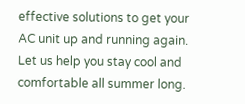effective solutions to get your AC unit up and running again. Let us help you stay cool and comfortable all summer long.